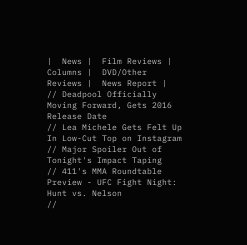|  News |  Film Reviews |  Columns |  DVD/Other Reviews |  News Report |
// Deadpool Officially Moving Forward, Gets 2016 Release Date
// Lea Michele Gets Felt Up In Low-Cut Top on Instagram
// Major Spoiler Out of Tonight's Impact Taping
// 411's MMA Roundtable Preview - UFC Fight Night: Hunt vs. Nelson
//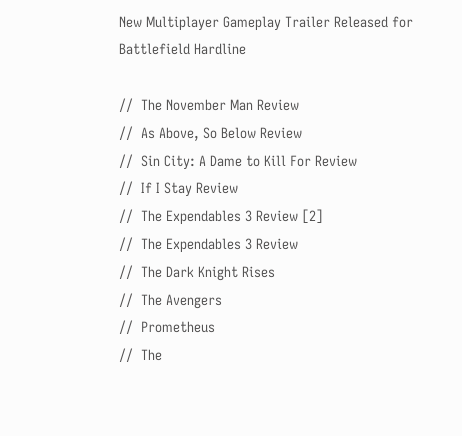New Multiplayer Gameplay Trailer Released for Battlefield Hardline

//  The November Man Review
//  As Above, So Below Review
//  Sin City: A Dame to Kill For Review
//  If I Stay Review
//  The Expendables 3 Review [2]
//  The Expendables 3 Review
//  The Dark Knight Rises
//  The Avengers
//  Prometheus
//  The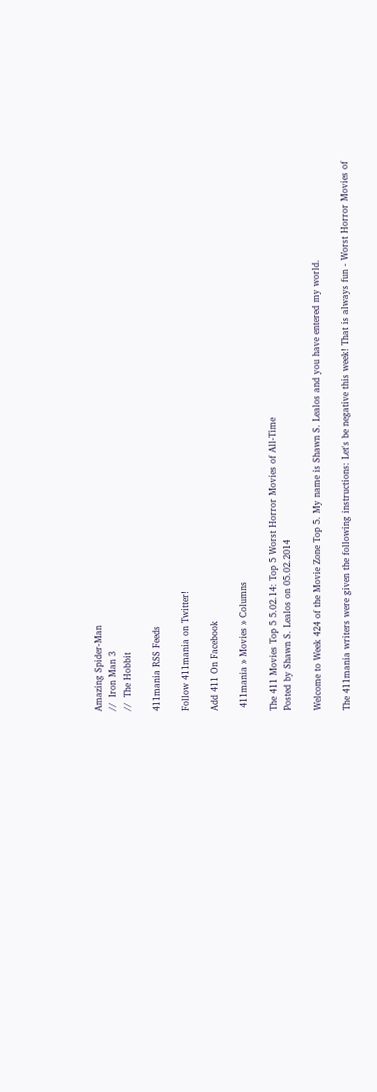Amazing Spider-Man
//  Iron Man 3
//  The Hobbit

411mania RSS Feeds

Follow 411mania on Twitter!

Add 411 On Facebook

 411mania » Movies » Columns

The 411 Movies Top 5 5.02.14: Top 5 Worst Horror Movies of All-Time
Posted by Shawn S. Lealos on 05.02.2014

Welcome to Week 424 of the Movie Zone Top 5. My name is Shawn S. Lealos and you have entered my world.

The 411mania writers were given the following instructions: Let's be negative this week! That is always fun - Worst Horror Movies of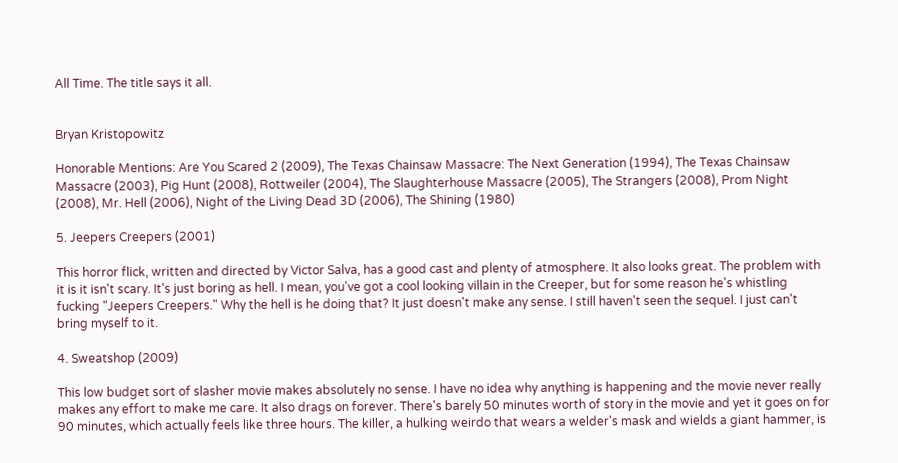All Time. The title says it all.


Bryan Kristopowitz

Honorable Mentions: Are You Scared 2 (2009), The Texas Chainsaw Massacre: The Next Generation (1994), The Texas Chainsaw Massacre (2003), Pig Hunt (2008), Rottweiler (2004), The Slaughterhouse Massacre (2005), The Strangers (2008), Prom Night (2008), Mr. Hell (2006), Night of the Living Dead 3D (2006), The Shining (1980)

5. Jeepers Creepers (2001)

This horror flick, written and directed by Victor Salva, has a good cast and plenty of atmosphere. It also looks great. The problem with it is it isn't scary. It's just boring as hell. I mean, you've got a cool looking villain in the Creeper, but for some reason he's whistling fucking "Jeepers Creepers." Why the hell is he doing that? It just doesn't make any sense. I still haven't seen the sequel. I just can't bring myself to it.

4. Sweatshop (2009)

This low budget sort of slasher movie makes absolutely no sense. I have no idea why anything is happening and the movie never really makes any effort to make me care. It also drags on forever. There's barely 50 minutes worth of story in the movie and yet it goes on for 90 minutes, which actually feels like three hours. The killer, a hulking weirdo that wears a welder's mask and wields a giant hammer, is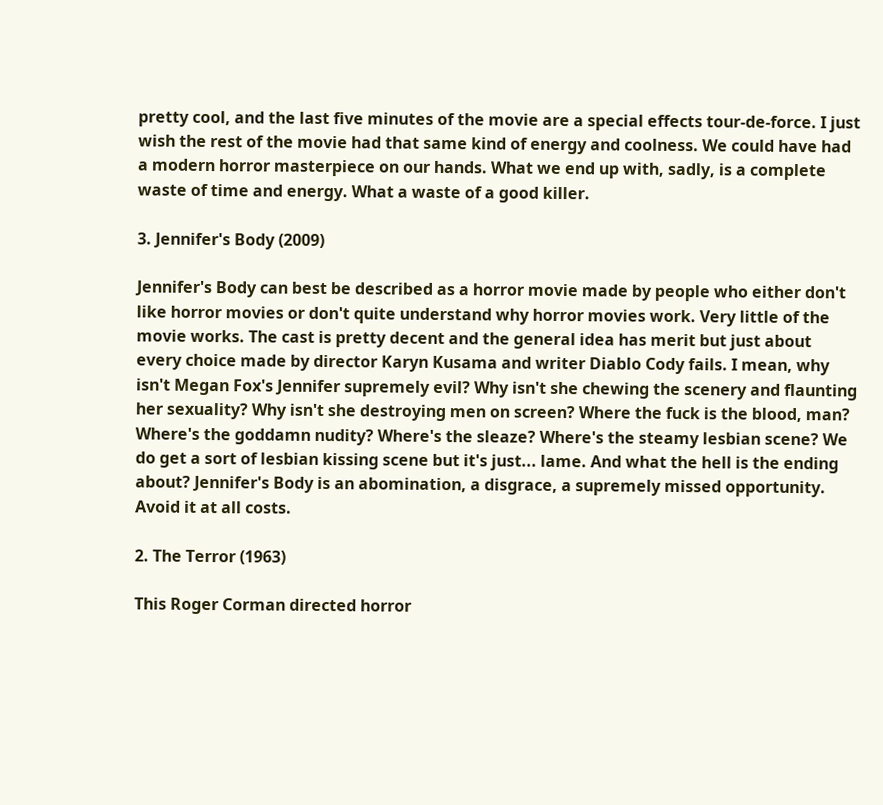pretty cool, and the last five minutes of the movie are a special effects tour-de-force. I just wish the rest of the movie had that same kind of energy and coolness. We could have had a modern horror masterpiece on our hands. What we end up with, sadly, is a complete waste of time and energy. What a waste of a good killer.

3. Jennifer's Body (2009)

Jennifer's Body can best be described as a horror movie made by people who either don't like horror movies or don't quite understand why horror movies work. Very little of the movie works. The cast is pretty decent and the general idea has merit but just about every choice made by director Karyn Kusama and writer Diablo Cody fails. I mean, why isn't Megan Fox's Jennifer supremely evil? Why isn't she chewing the scenery and flaunting her sexuality? Why isn't she destroying men on screen? Where the fuck is the blood, man? Where's the goddamn nudity? Where's the sleaze? Where's the steamy lesbian scene? We do get a sort of lesbian kissing scene but it's just... lame. And what the hell is the ending about? Jennifer's Body is an abomination, a disgrace, a supremely missed opportunity. Avoid it at all costs.

2. The Terror (1963)

This Roger Corman directed horror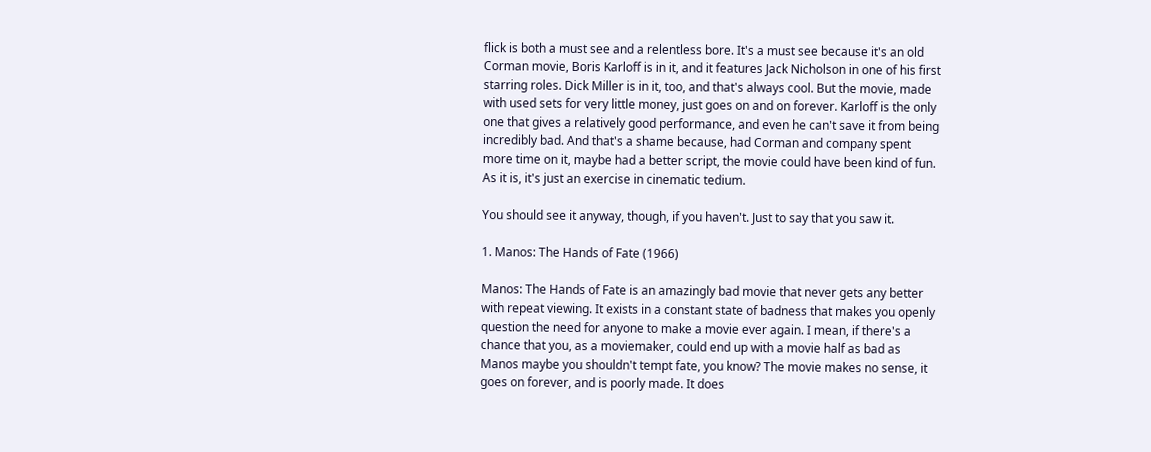flick is both a must see and a relentless bore. It's a must see because it's an old Corman movie, Boris Karloff is in it, and it features Jack Nicholson in one of his first starring roles. Dick Miller is in it, too, and that's always cool. But the movie, made with used sets for very little money, just goes on and on forever. Karloff is the only one that gives a relatively good performance, and even he can't save it from being incredibly bad. And that's a shame because, had Corman and company spent more time on it, maybe had a better script, the movie could have been kind of fun. As it is, it's just an exercise in cinematic tedium.

You should see it anyway, though, if you haven't. Just to say that you saw it.

1. Manos: The Hands of Fate (1966)

Manos: The Hands of Fate is an amazingly bad movie that never gets any better with repeat viewing. It exists in a constant state of badness that makes you openly question the need for anyone to make a movie ever again. I mean, if there's a chance that you, as a moviemaker, could end up with a movie half as bad as Manos maybe you shouldn't tempt fate, you know? The movie makes no sense, it goes on forever, and is poorly made. It does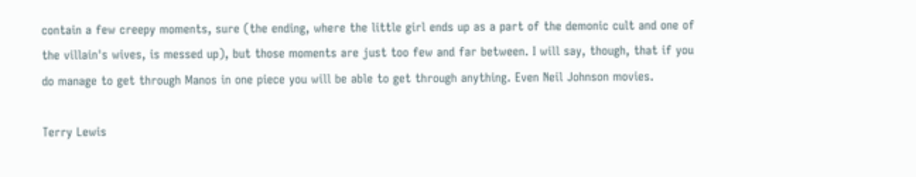contain a few creepy moments, sure (the ending, where the little girl ends up as a part of the demonic cult and one of the villain's wives, is messed up), but those moments are just too few and far between. I will say, though, that if you do manage to get through Manos in one piece you will be able to get through anything. Even Neil Johnson movies.

Terry Lewis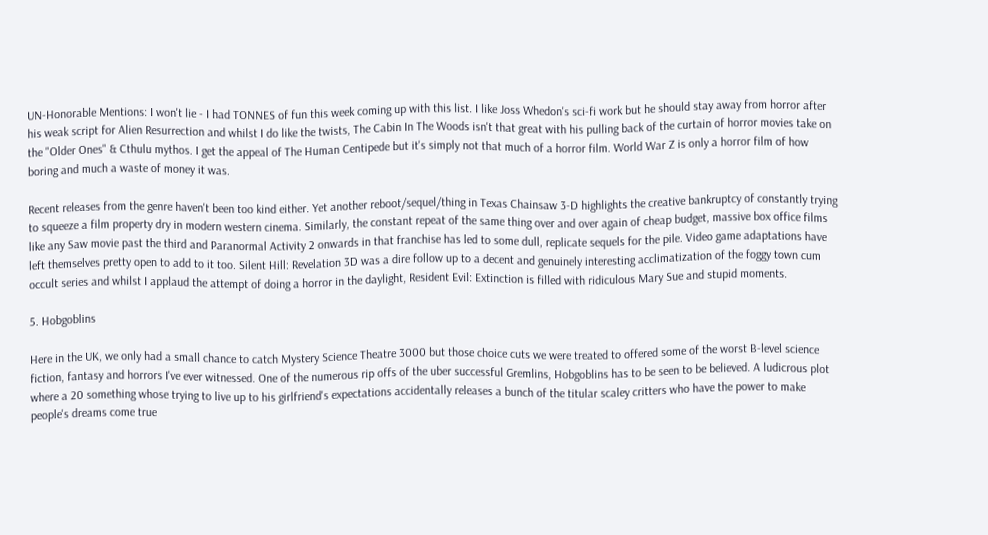UN-Honorable Mentions: I won't lie - I had TONNES of fun this week coming up with this list. I like Joss Whedon's sci-fi work but he should stay away from horror after his weak script for Alien Resurrection and whilst I do like the twists, The Cabin In The Woods isn't that great with his pulling back of the curtain of horror movies take on the "Older Ones" & Cthulu mythos. I get the appeal of The Human Centipede but it's simply not that much of a horror film. World War Z is only a horror film of how boring and much a waste of money it was.

Recent releases from the genre haven't been too kind either. Yet another reboot/sequel/thing in Texas Chainsaw 3-D highlights the creative bankruptcy of constantly trying to squeeze a film property dry in modern western cinema. Similarly, the constant repeat of the same thing over and over again of cheap budget, massive box office films like any Saw movie past the third and Paranormal Activity 2 onwards in that franchise has led to some dull, replicate sequels for the pile. Video game adaptations have left themselves pretty open to add to it too. Silent Hill: Revelation 3D was a dire follow up to a decent and genuinely interesting acclimatization of the foggy town cum occult series and whilst I applaud the attempt of doing a horror in the daylight, Resident Evil: Extinction is filled with ridiculous Mary Sue and stupid moments.

5. Hobgoblins

Here in the UK, we only had a small chance to catch Mystery Science Theatre 3000 but those choice cuts we were treated to offered some of the worst B-level science fiction, fantasy and horrors I've ever witnessed. One of the numerous rip offs of the uber successful Gremlins, Hobgoblins has to be seen to be believed. A ludicrous plot where a 20 something whose trying to live up to his girlfriend's expectations accidentally releases a bunch of the titular scaley critters who have the power to make people's dreams come true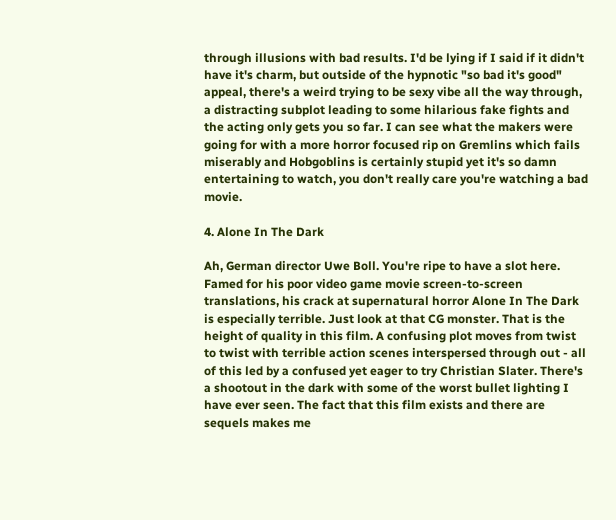through illusions with bad results. I'd be lying if I said if it didn't have it's charm, but outside of the hypnotic "so bad it's good" appeal, there's a weird trying to be sexy vibe all the way through, a distracting subplot leading to some hilarious fake fights and the acting only gets you so far. I can see what the makers were going for with a more horror focused rip on Gremlins which fails miserably and Hobgoblins is certainly stupid yet it's so damn entertaining to watch, you don't really care you're watching a bad movie.

4. Alone In The Dark

Ah, German director Uwe Boll. You're ripe to have a slot here. Famed for his poor video game movie screen-to-screen translations, his crack at supernatural horror Alone In The Dark is especially terrible. Just look at that CG monster. That is the height of quality in this film. A confusing plot moves from twist to twist with terrible action scenes interspersed through out - all of this led by a confused yet eager to try Christian Slater. There's a shootout in the dark with some of the worst bullet lighting I have ever seen. The fact that this film exists and there are sequels makes me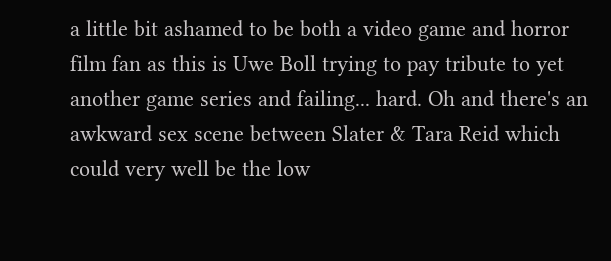a little bit ashamed to be both a video game and horror film fan as this is Uwe Boll trying to pay tribute to yet another game series and failing... hard. Oh and there's an awkward sex scene between Slater & Tara Reid which could very well be the low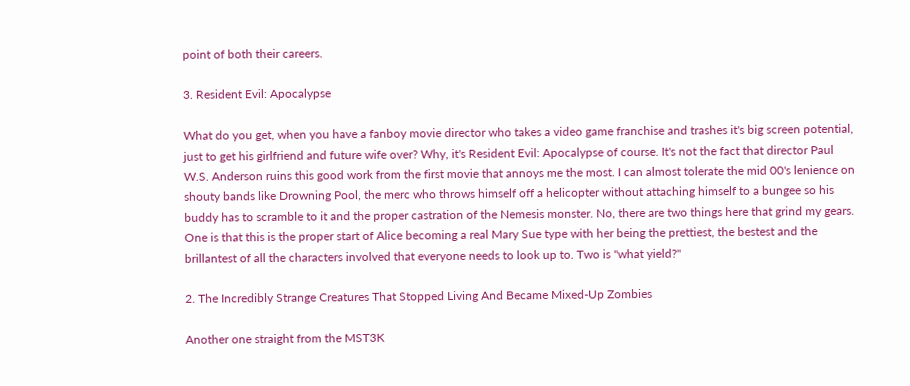point of both their careers.

3. Resident Evil: Apocalypse

What do you get, when you have a fanboy movie director who takes a video game franchise and trashes it's big screen potential, just to get his girlfriend and future wife over? Why, it's Resident Evil: Apocalypse of course. It's not the fact that director Paul W.S. Anderson ruins this good work from the first movie that annoys me the most. I can almost tolerate the mid 00's lenience on shouty bands like Drowning Pool, the merc who throws himself off a helicopter without attaching himself to a bungee so his buddy has to scramble to it and the proper castration of the Nemesis monster. No, there are two things here that grind my gears. One is that this is the proper start of Alice becoming a real Mary Sue type with her being the prettiest, the bestest and the brillantest of all the characters involved that everyone needs to look up to. Two is "what yield?"

2. The Incredibly Strange Creatures That Stopped Living And Became Mixed-Up Zombies

Another one straight from the MST3K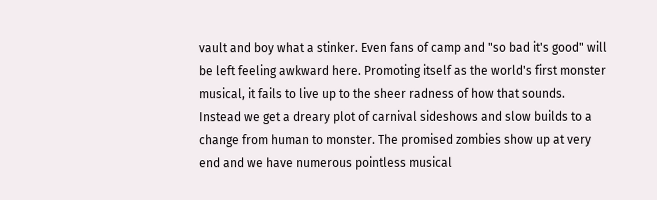vault and boy what a stinker. Even fans of camp and "so bad it's good" will be left feeling awkward here. Promoting itself as the world's first monster musical, it fails to live up to the sheer radness of how that sounds. Instead we get a dreary plot of carnival sideshows and slow builds to a change from human to monster. The promised zombies show up at very end and we have numerous pointless musical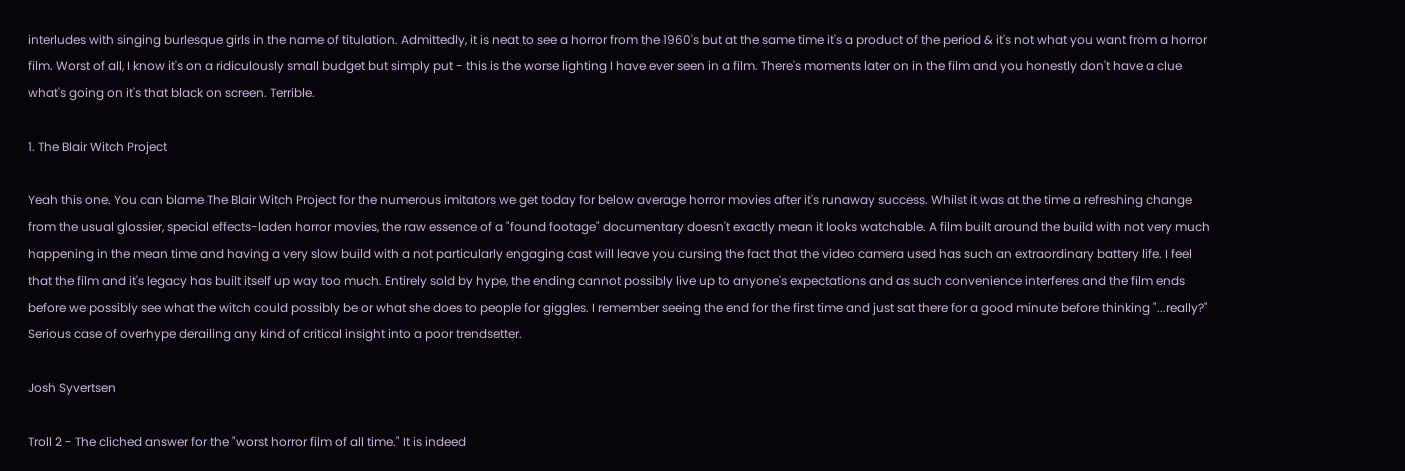interludes with singing burlesque girls in the name of titulation. Admittedly, it is neat to see a horror from the 1960's but at the same time it's a product of the period & it's not what you want from a horror film. Worst of all, I know it's on a ridiculously small budget but simply put - this is the worse lighting I have ever seen in a film. There's moments later on in the film and you honestly don't have a clue what's going on it's that black on screen. Terrible.

1. The Blair Witch Project

Yeah this one. You can blame The Blair Witch Project for the numerous imitators we get today for below average horror movies after it's runaway success. Whilst it was at the time a refreshing change from the usual glossier, special effects-laden horror movies, the raw essence of a "found footage" documentary doesn't exactly mean it looks watchable. A film built around the build with not very much happening in the mean time and having a very slow build with a not particularly engaging cast will leave you cursing the fact that the video camera used has such an extraordinary battery life. I feel that the film and it's legacy has built itself up way too much. Entirely sold by hype, the ending cannot possibly live up to anyone's expectations and as such convenience interferes and the film ends before we possibly see what the witch could possibly be or what she does to people for giggles. I remember seeing the end for the first time and just sat there for a good minute before thinking "...really?" Serious case of overhype derailing any kind of critical insight into a poor trendsetter.

Josh Syvertsen

Troll 2 - The cliched answer for the "worst horror film of all time." It is indeed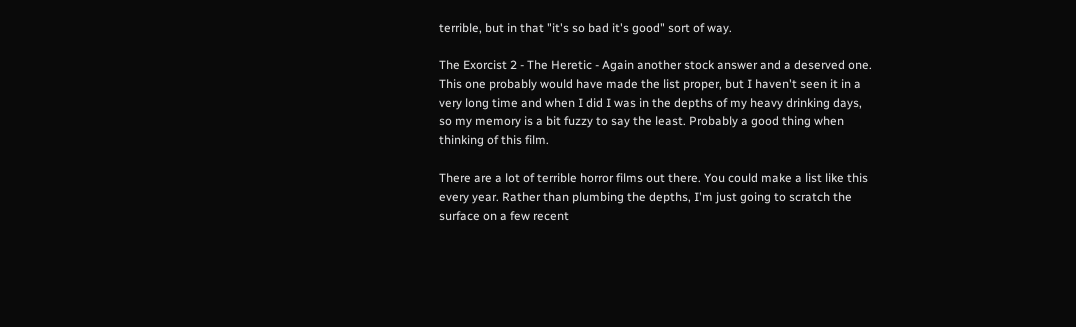terrible, but in that "it's so bad it's good" sort of way.

The Exorcist 2 - The Heretic - Again another stock answer and a deserved one. This one probably would have made the list proper, but I haven't seen it in a very long time and when I did I was in the depths of my heavy drinking days, so my memory is a bit fuzzy to say the least. Probably a good thing when thinking of this film.

There are a lot of terrible horror films out there. You could make a list like this every year. Rather than plumbing the depths, I'm just going to scratch the surface on a few recent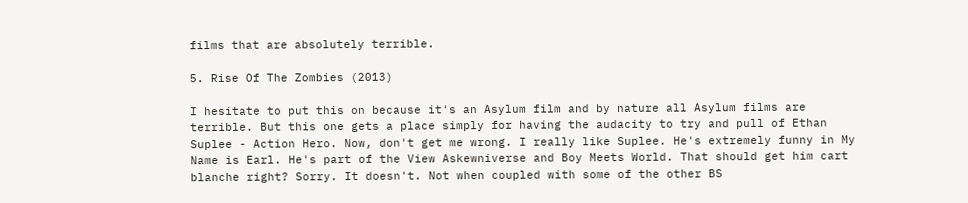films that are absolutely terrible.

5. Rise Of The Zombies (2013)

I hesitate to put this on because it's an Asylum film and by nature all Asylum films are terrible. But this one gets a place simply for having the audacity to try and pull of Ethan Suplee - Action Hero. Now, don't get me wrong. I really like Suplee. He's extremely funny in My Name is Earl. He's part of the View Askewniverse and Boy Meets World. That should get him cart blanche right? Sorry. It doesn't. Not when coupled with some of the other BS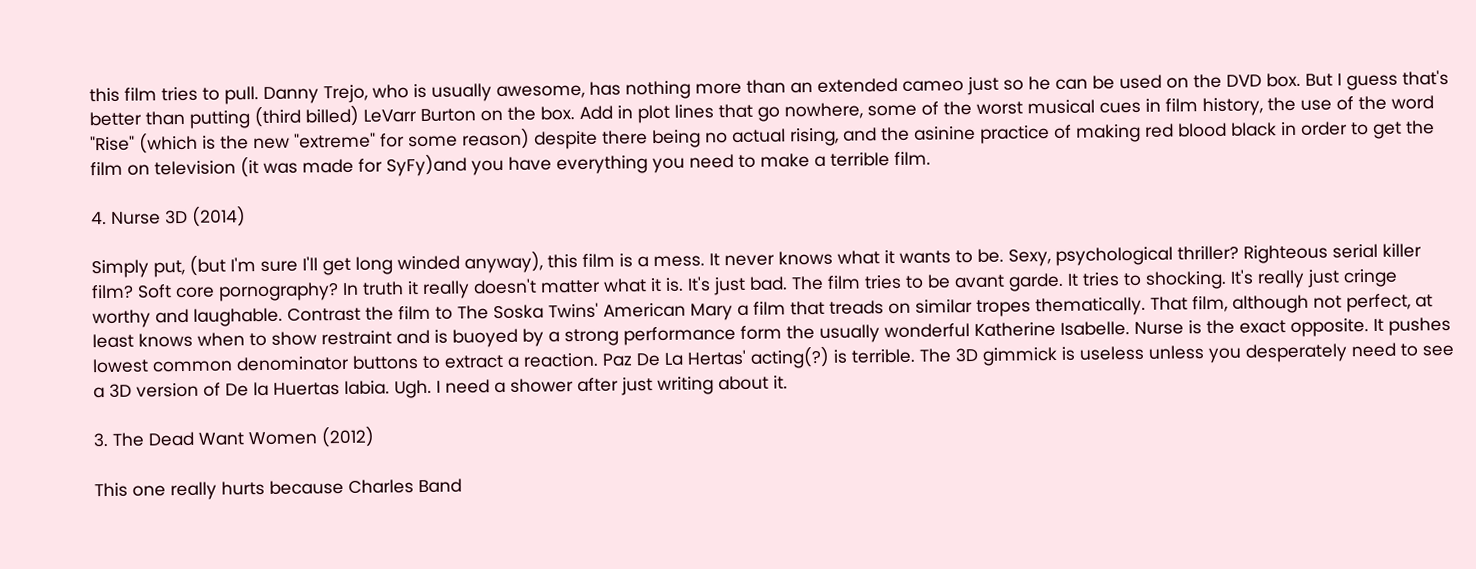this film tries to pull. Danny Trejo, who is usually awesome, has nothing more than an extended cameo just so he can be used on the DVD box. But I guess that's better than putting (third billed) LeVarr Burton on the box. Add in plot lines that go nowhere, some of the worst musical cues in film history, the use of the word "Rise" (which is the new "extreme" for some reason) despite there being no actual rising, and the asinine practice of making red blood black in order to get the film on television (it was made for SyFy)and you have everything you need to make a terrible film.

4. Nurse 3D (2014)

Simply put, (but I'm sure I'll get long winded anyway), this film is a mess. It never knows what it wants to be. Sexy, psychological thriller? Righteous serial killer film? Soft core pornography? In truth it really doesn't matter what it is. It's just bad. The film tries to be avant garde. It tries to shocking. It's really just cringe worthy and laughable. Contrast the film to The Soska Twins' American Mary a film that treads on similar tropes thematically. That film, although not perfect, at least knows when to show restraint and is buoyed by a strong performance form the usually wonderful Katherine Isabelle. Nurse is the exact opposite. It pushes lowest common denominator buttons to extract a reaction. Paz De La Hertas' acting(?) is terrible. The 3D gimmick is useless unless you desperately need to see a 3D version of De la Huertas labia. Ugh. I need a shower after just writing about it.

3. The Dead Want Women (2012)

This one really hurts because Charles Band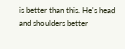is better than this. He's head and shoulders better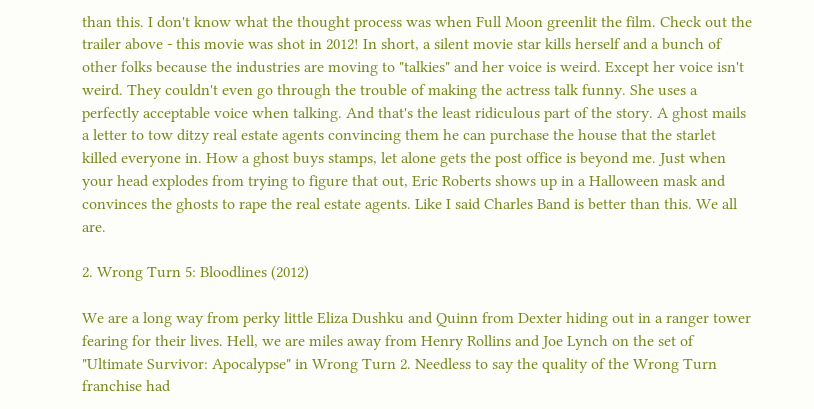than this. I don't know what the thought process was when Full Moon greenlit the film. Check out the trailer above - this movie was shot in 2012! In short, a silent movie star kills herself and a bunch of other folks because the industries are moving to "talkies" and her voice is weird. Except her voice isn't weird. They couldn't even go through the trouble of making the actress talk funny. She uses a perfectly acceptable voice when talking. And that's the least ridiculous part of the story. A ghost mails a letter to tow ditzy real estate agents convincing them he can purchase the house that the starlet killed everyone in. How a ghost buys stamps, let alone gets the post office is beyond me. Just when your head explodes from trying to figure that out, Eric Roberts shows up in a Halloween mask and convinces the ghosts to rape the real estate agents. Like I said Charles Band is better than this. We all are.

2. Wrong Turn 5: Bloodlines (2012)

We are a long way from perky little Eliza Dushku and Quinn from Dexter hiding out in a ranger tower fearing for their lives. Hell, we are miles away from Henry Rollins and Joe Lynch on the set of "Ultimate Survivor: Apocalypse" in Wrong Turn 2. Needless to say the quality of the Wrong Turn franchise had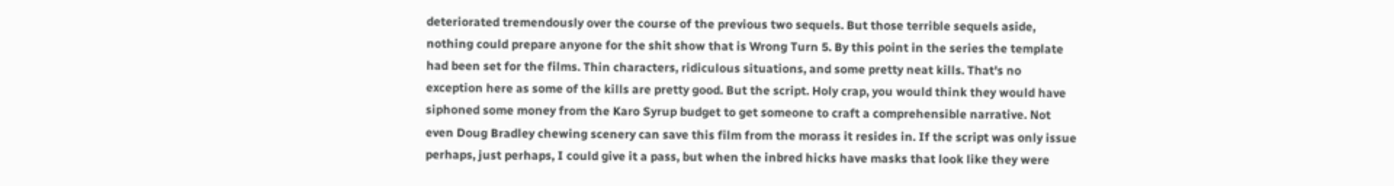deteriorated tremendously over the course of the previous two sequels. But those terrible sequels aside, nothing could prepare anyone for the shit show that is Wrong Turn 5. By this point in the series the template had been set for the films. Thin characters, ridiculous situations, and some pretty neat kills. That's no exception here as some of the kills are pretty good. But the script. Holy crap, you would think they would have siphoned some money from the Karo Syrup budget to get someone to craft a comprehensible narrative. Not even Doug Bradley chewing scenery can save this film from the morass it resides in. If the script was only issue perhaps, just perhaps, I could give it a pass, but when the inbred hicks have masks that look like they were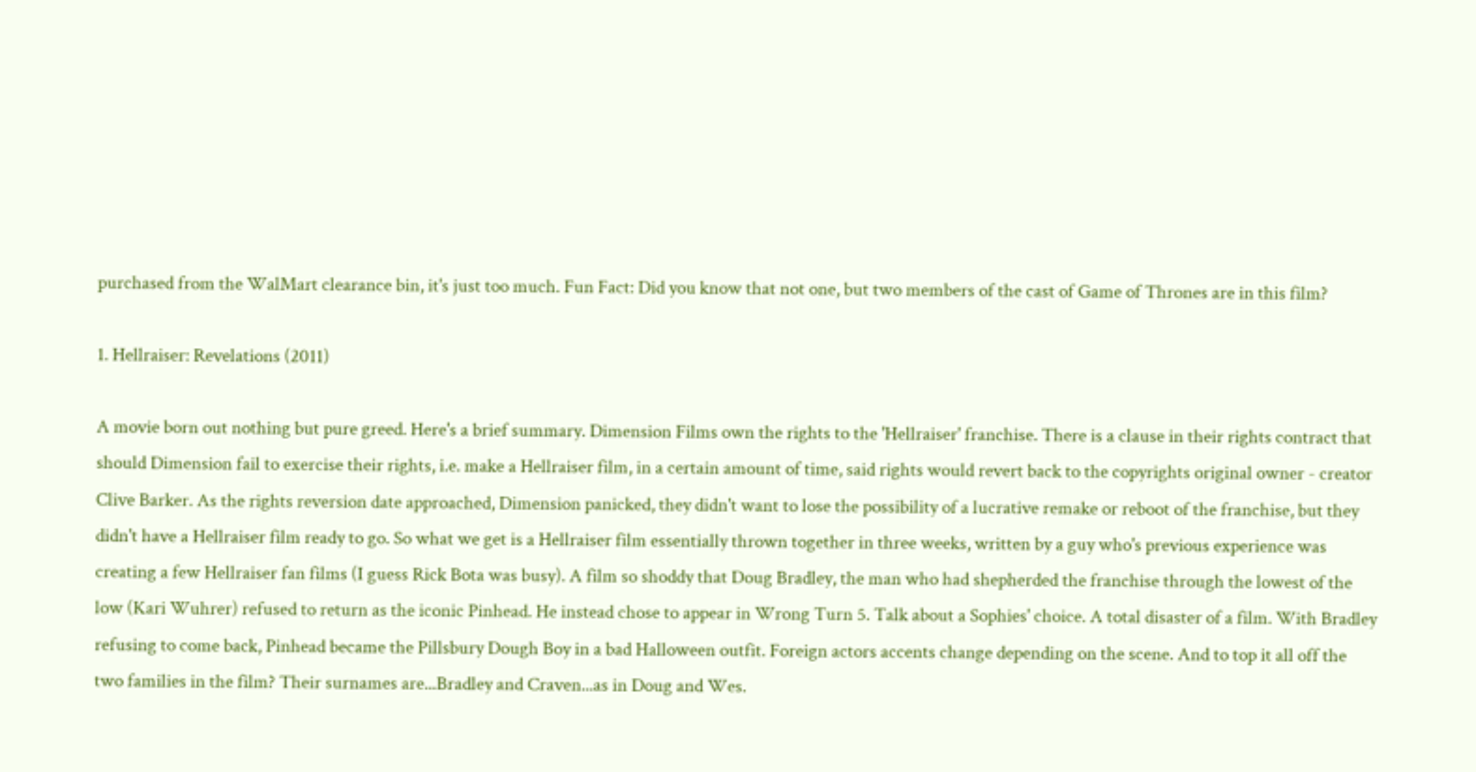purchased from the WalMart clearance bin, it's just too much. Fun Fact: Did you know that not one, but two members of the cast of Game of Thrones are in this film?

1. Hellraiser: Revelations (2011)

A movie born out nothing but pure greed. Here's a brief summary. Dimension Films own the rights to the 'Hellraiser' franchise. There is a clause in their rights contract that should Dimension fail to exercise their rights, i.e. make a Hellraiser film, in a certain amount of time, said rights would revert back to the copyrights original owner - creator Clive Barker. As the rights reversion date approached, Dimension panicked, they didn't want to lose the possibility of a lucrative remake or reboot of the franchise, but they didn't have a Hellraiser film ready to go. So what we get is a Hellraiser film essentially thrown together in three weeks, written by a guy who's previous experience was creating a few Hellraiser fan films (I guess Rick Bota was busy). A film so shoddy that Doug Bradley, the man who had shepherded the franchise through the lowest of the low (Kari Wuhrer) refused to return as the iconic Pinhead. He instead chose to appear in Wrong Turn 5. Talk about a Sophies' choice. A total disaster of a film. With Bradley refusing to come back, Pinhead became the Pillsbury Dough Boy in a bad Halloween outfit. Foreign actors accents change depending on the scene. And to top it all off the two families in the film? Their surnames are...Bradley and Craven...as in Doug and Wes.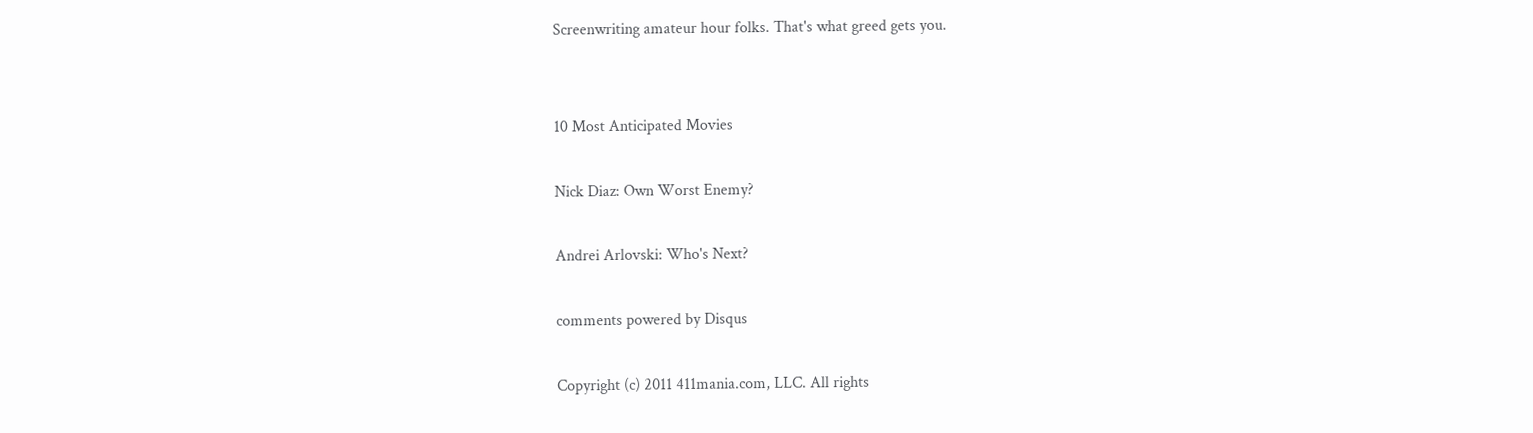Screenwriting amateur hour folks. That's what greed gets you.


10 Most Anticipated Movies

Nick Diaz: Own Worst Enemy?

Andrei Arlovski: Who's Next?

comments powered by Disqus

Copyright (c) 2011 411mania.com, LLC. All rights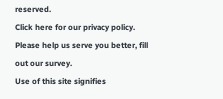reserved.
Click here for our privacy policy. Please help us serve you better, fill out our survey.
Use of this site signifies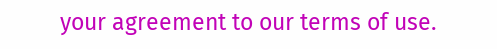your agreement to our terms of use.